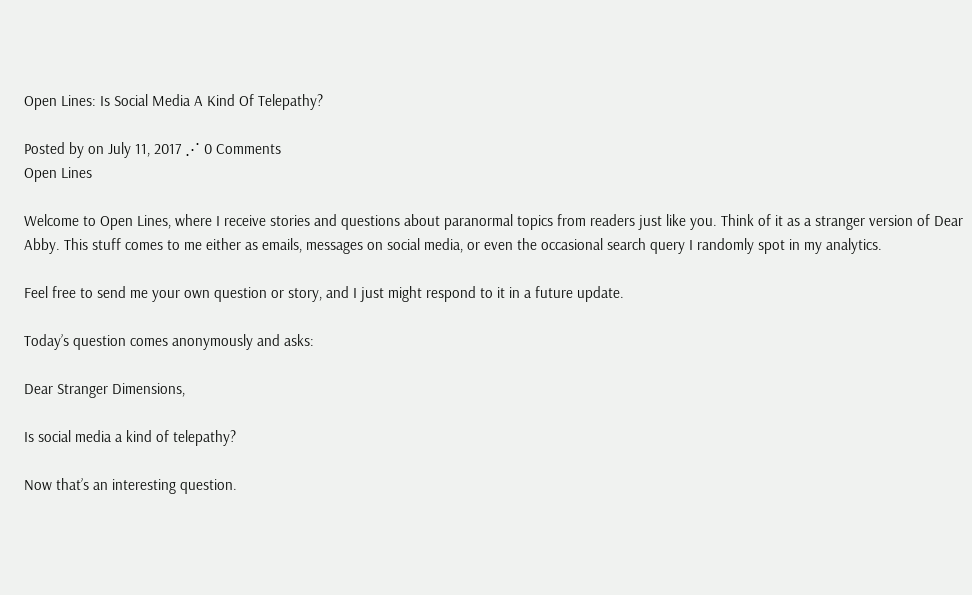Open Lines: Is Social Media A Kind Of Telepathy?

Posted by on July 11, 2017 ⋰ 0 Comments
Open Lines

Welcome to Open Lines, where I receive stories and questions about paranormal topics from readers just like you. Think of it as a stranger version of Dear Abby. This stuff comes to me either as emails, messages on social media, or even the occasional search query I randomly spot in my analytics.

Feel free to send me your own question or story, and I just might respond to it in a future update.

Today’s question comes anonymously and asks:

Dear Stranger Dimensions,

Is social media a kind of telepathy?

Now that’s an interesting question.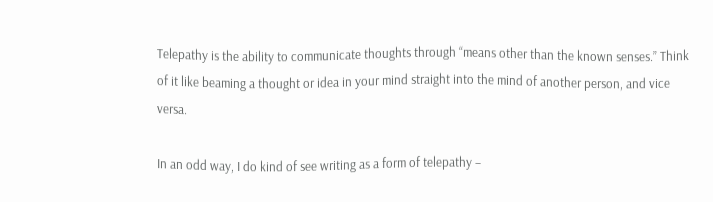Telepathy is the ability to communicate thoughts through “means other than the known senses.” Think of it like beaming a thought or idea in your mind straight into the mind of another person, and vice versa.

In an odd way, I do kind of see writing as a form of telepathy –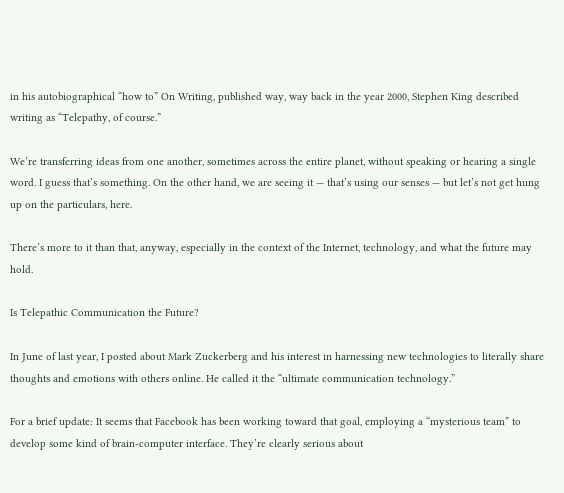in his autobiographical “how to” On Writing, published way, way back in the year 2000, Stephen King described writing as “Telepathy, of course.”

We’re transferring ideas from one another, sometimes across the entire planet, without speaking or hearing a single word. I guess that’s something. On the other hand, we are seeing it — that’s using our senses — but let’s not get hung up on the particulars, here.

There’s more to it than that, anyway, especially in the context of the Internet, technology, and what the future may hold.

Is Telepathic Communication the Future?

In June of last year, I posted about Mark Zuckerberg and his interest in harnessing new technologies to literally share thoughts and emotions with others online. He called it the “ultimate communication technology.”

For a brief update: It seems that Facebook has been working toward that goal, employing a “mysterious team” to develop some kind of brain-computer interface. They’re clearly serious about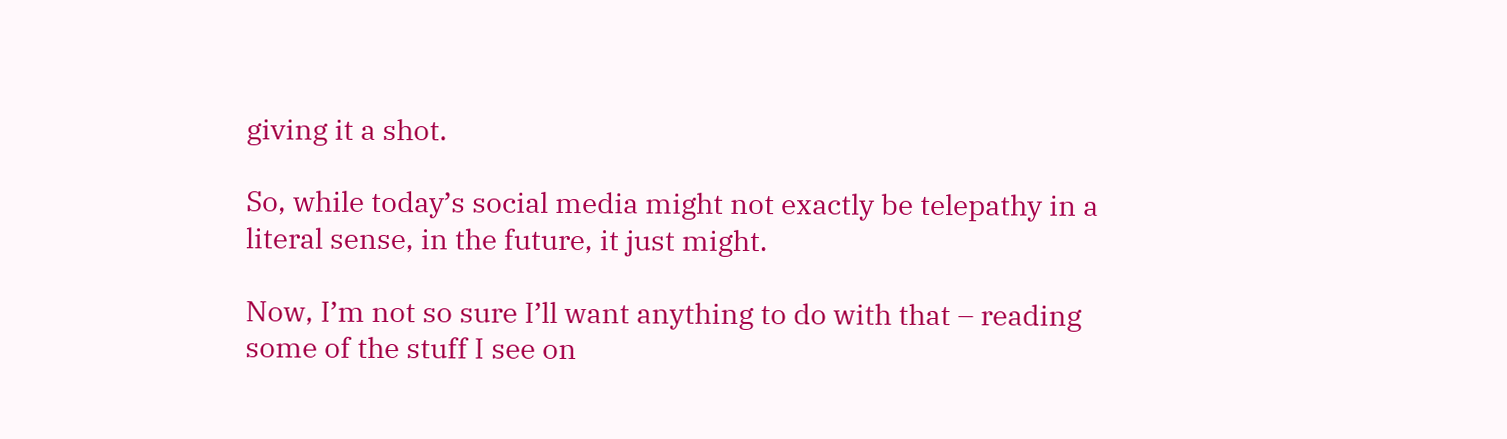giving it a shot.

So, while today’s social media might not exactly be telepathy in a literal sense, in the future, it just might.

Now, I’m not so sure I’ll want anything to do with that – reading some of the stuff I see on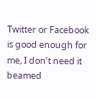Twitter or Facebook is good enough for me, I don’t need it beamed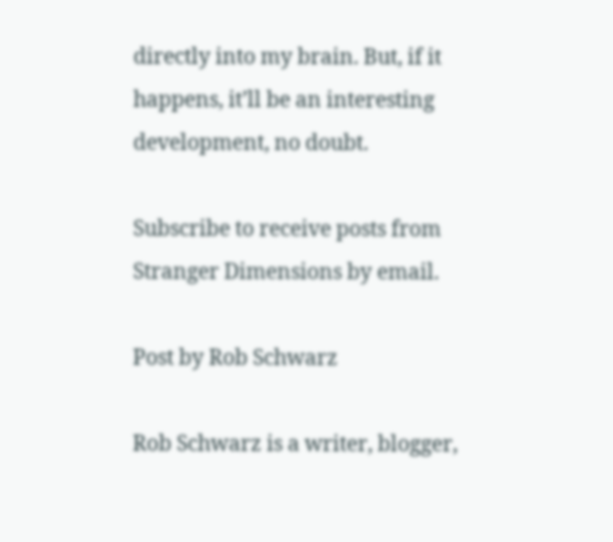directly into my brain. But, if it happens, it’ll be an interesting development, no doubt.

Subscribe to receive posts from Stranger Dimensions by email.

Post by Rob Schwarz

Rob Schwarz is a writer, blogger,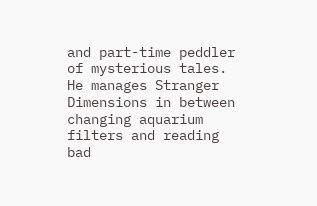and part-time peddler of mysterious tales. He manages Stranger Dimensions in between changing aquarium filters and reading bad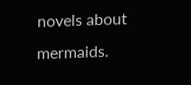novels about mermaids.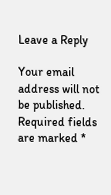Leave a Reply

Your email address will not be published. Required fields are marked *